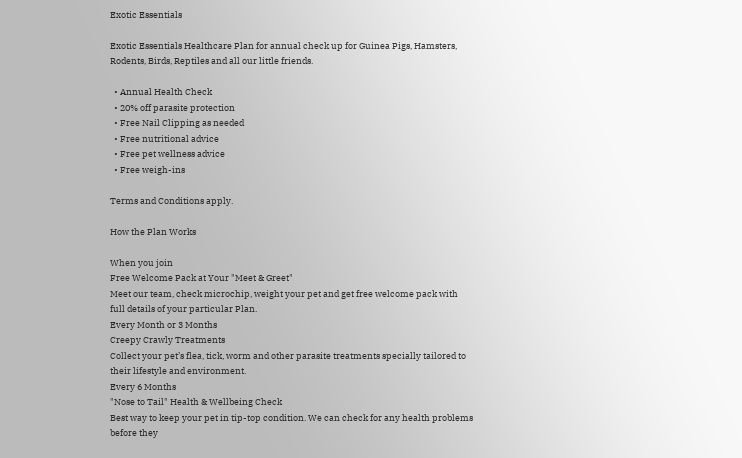Exotic Essentials

Exotic Essentials Healthcare Plan for annual check up for Guinea Pigs, Hamsters, Rodents, Birds, Reptiles and all our little friends.

  • Annual Health Check
  • 20% off parasite protection
  • Free Nail Clipping as needed
  • Free nutritional advice
  • Free pet wellness advice
  • Free weigh-ins

Terms and Conditions apply.

How the Plan Works

When you join
Free Welcome Pack at Your "Meet & Greet"
Meet our team, check microchip, weight your pet and get free welcome pack with full details of your particular Plan.
Every Month or 3 Months
Creepy Crawly Treatments
Collect your pet’s flea, tick, worm and other parasite treatments specially tailored to their lifestyle and environment.
Every 6 Months
"Nose to Tail" Health & Wellbeing Check
Best way to keep your pet in tip-top condition. We can check for any health problems before they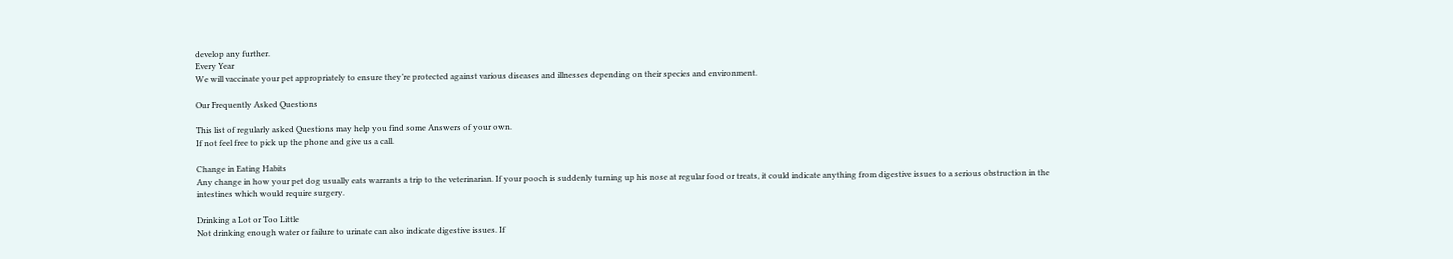develop any further.
Every Year
We will vaccinate your pet appropriately to ensure they’re protected against various diseases and illnesses depending on their species and environment.

Our Frequently Asked Questions

This list of regularly asked Questions may help you find some Answers of your own.
If not feel free to pick up the phone and give us a call.

Change in Eating Habits
Any change in how your pet dog usually eats warrants a trip to the veterinarian. If your pooch is suddenly turning up his nose at regular food or treats, it could indicate anything from digestive issues to a serious obstruction in the intestines which would require surgery.

Drinking a Lot or Too Little
Not drinking enough water or failure to urinate can also indicate digestive issues. If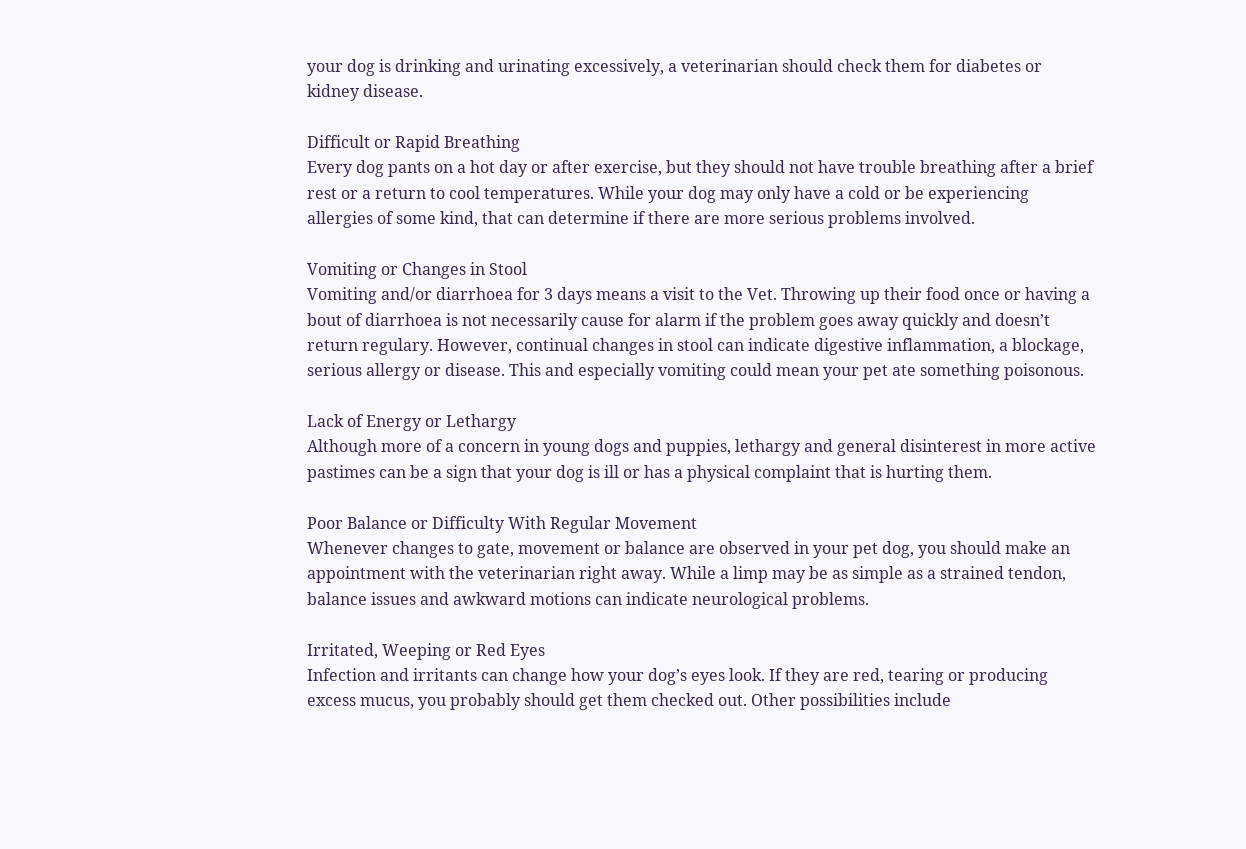your dog is drinking and urinating excessively, a veterinarian should check them for diabetes or kidney disease.

Difficult or Rapid Breathing
Every dog pants on a hot day or after exercise, but they should not have trouble breathing after a brief rest or a return to cool temperatures. While your dog may only have a cold or be experiencing allergies of some kind, that can determine if there are more serious problems involved.

Vomiting or Changes in Stool
Vomiting and/or diarrhoea for 3 days means a visit to the Vet. Throwing up their food once or having a bout of diarrhoea is not necessarily cause for alarm if the problem goes away quickly and doesn’t return regulary. However, continual changes in stool can indicate digestive inflammation, a blockage, serious allergy or disease. This and especially vomiting could mean your pet ate something poisonous.

Lack of Energy or Lethargy
Although more of a concern in young dogs and puppies, lethargy and general disinterest in more active pastimes can be a sign that your dog is ill or has a physical complaint that is hurting them.

Poor Balance or Difficulty With Regular Movement
Whenever changes to gate, movement or balance are observed in your pet dog, you should make an appointment with the veterinarian right away. While a limp may be as simple as a strained tendon, balance issues and awkward motions can indicate neurological problems.

Irritated, Weeping or Red Eyes
Infection and irritants can change how your dog’s eyes look. If they are red, tearing or producing excess mucus, you probably should get them checked out. Other possibilities include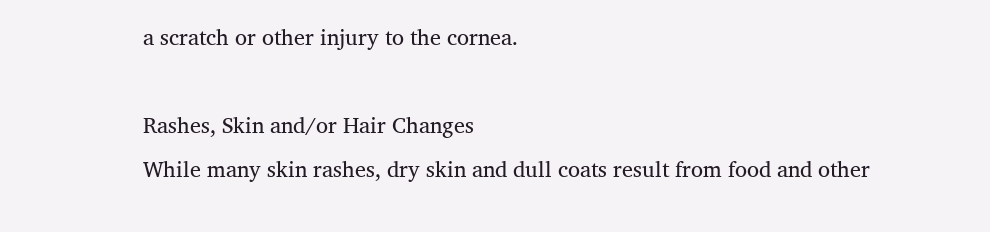a scratch or other injury to the cornea.

Rashes, Skin and/or Hair Changes
While many skin rashes, dry skin and dull coats result from food and other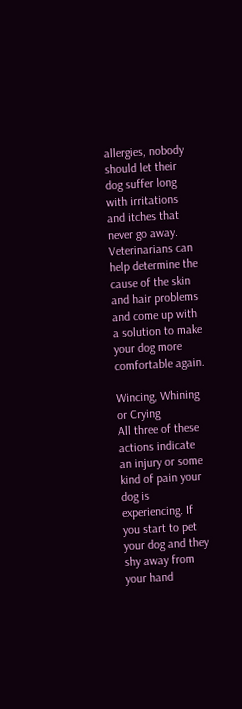allergies, nobody should let their dog suffer long with irritations and itches that never go away. Veterinarians can help determine the cause of the skin and hair problems and come up with a solution to make your dog more comfortable again.

Wincing, Whining or Crying
All three of these actions indicate an injury or some kind of pain your dog is experiencing. If you start to pet your dog and they shy away from your hand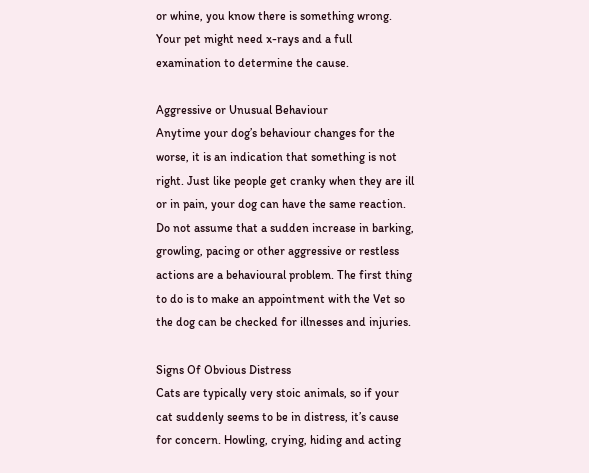or whine, you know there is something wrong. Your pet might need x-rays and a full examination to determine the cause.

Aggressive or Unusual Behaviour
Anytime your dog’s behaviour changes for the worse, it is an indication that something is not right. Just like people get cranky when they are ill or in pain, your dog can have the same reaction. Do not assume that a sudden increase in barking, growling, pacing or other aggressive or restless actions are a behavioural problem. The first thing to do is to make an appointment with the Vet so the dog can be checked for illnesses and injuries.

Signs Of Obvious Distress
Cats are typically very stoic animals, so if your cat suddenly seems to be in distress, it’s cause for concern. Howling, crying, hiding and acting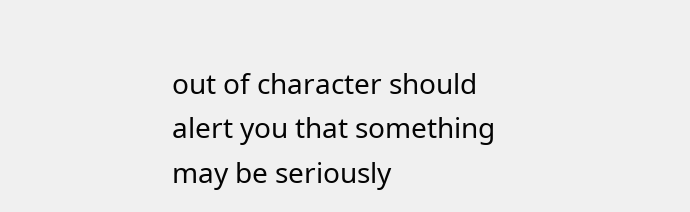out of character should alert you that something may be seriously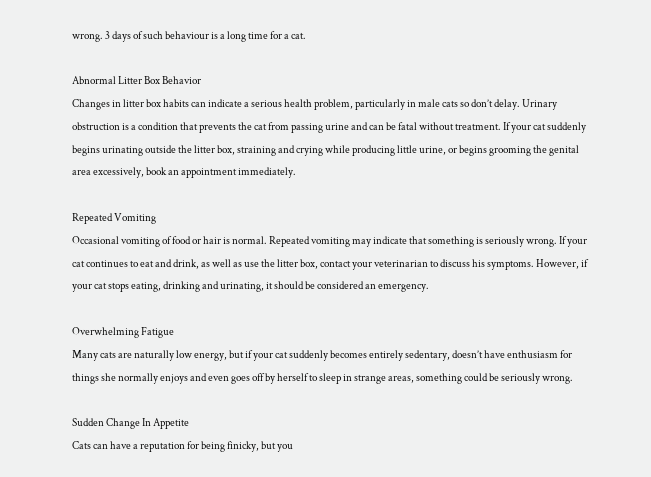wrong. 3 days of such behaviour is a long time for a cat.

Abnormal Litter Box Behavior
Changes in litter box habits can indicate a serious health problem, particularly in male cats so don’t delay. Urinary obstruction is a condition that prevents the cat from passing urine and can be fatal without treatment. If your cat suddenly begins urinating outside the litter box, straining and crying while producing little urine, or begins grooming the genital area excessively, book an appointment immediately.

Repeated Vomiting
Occasional vomiting of food or hair is normal. Repeated vomiting may indicate that something is seriously wrong. If your cat continues to eat and drink, as well as use the litter box, contact your veterinarian to discuss his symptoms. However, if your cat stops eating, drinking and urinating, it should be considered an emergency.

Overwhelming Fatigue
Many cats are naturally low energy, but if your cat suddenly becomes entirely sedentary, doesn’t have enthusiasm for things she normally enjoys and even goes off by herself to sleep in strange areas, something could be seriously wrong.

Sudden Change In Appetite
Cats can have a reputation for being finicky, but you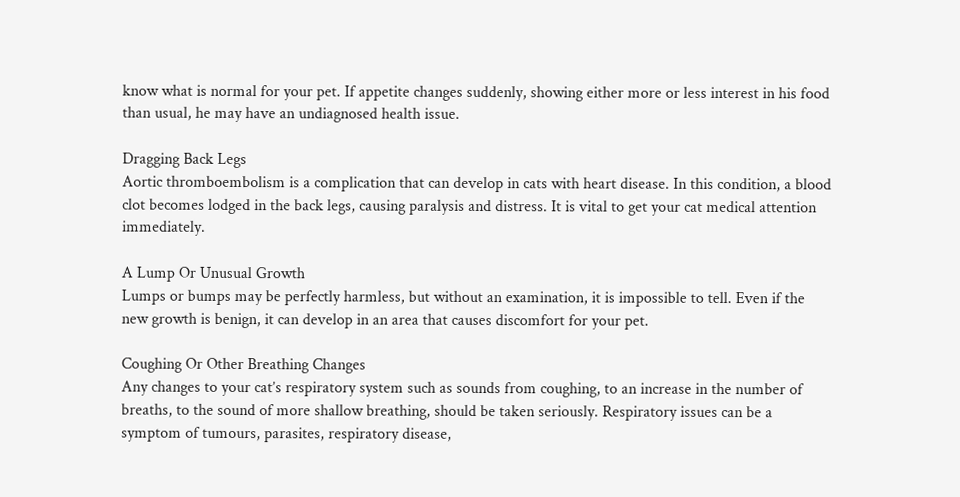know what is normal for your pet. If appetite changes suddenly, showing either more or less interest in his food than usual, he may have an undiagnosed health issue.

Dragging Back Legs
Aortic thromboembolism is a complication that can develop in cats with heart disease. In this condition, a blood clot becomes lodged in the back legs, causing paralysis and distress. It is vital to get your cat medical attention immediately.

A Lump Or Unusual Growth
Lumps or bumps may be perfectly harmless, but without an examination, it is impossible to tell. Even if the new growth is benign, it can develop in an area that causes discomfort for your pet.

Coughing Or Other Breathing Changes
Any changes to your cat’s respiratory system such as sounds from coughing, to an increase in the number of breaths, to the sound of more shallow breathing, should be taken seriously. Respiratory issues can be a symptom of tumours, parasites, respiratory disease,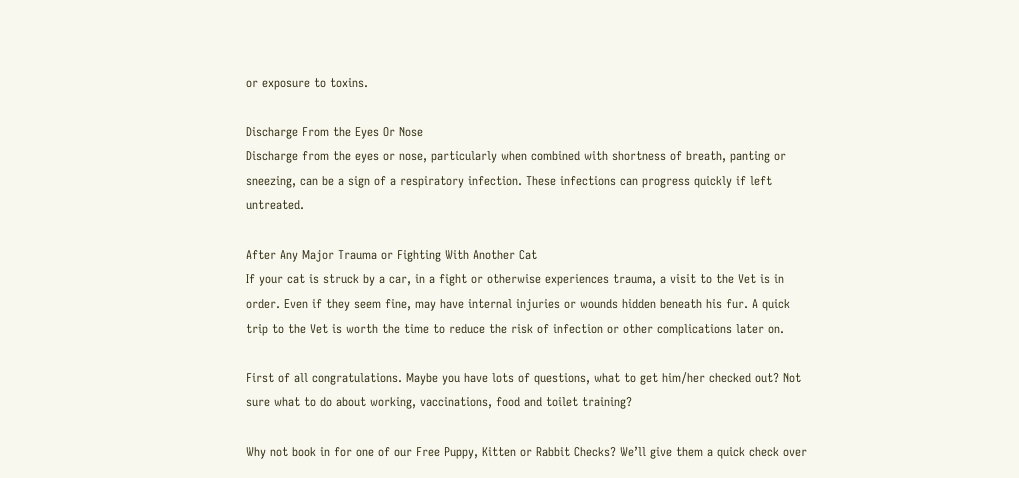or exposure to toxins.

Discharge From the Eyes Or Nose
Discharge from the eyes or nose, particularly when combined with shortness of breath, panting or sneezing, can be a sign of a respiratory infection. These infections can progress quickly if left untreated.

After Any Major Trauma or Fighting With Another Cat
If your cat is struck by a car, in a fight or otherwise experiences trauma, a visit to the Vet is in order. Even if they seem fine, may have internal injuries or wounds hidden beneath his fur. A quick trip to the Vet is worth the time to reduce the risk of infection or other complications later on.

First of all congratulations. Maybe you have lots of questions, what to get him/her checked out? Not sure what to do about working, vaccinations, food and toilet training?

Why not book in for one of our Free Puppy, Kitten or Rabbit Checks? We’ll give them a quick check over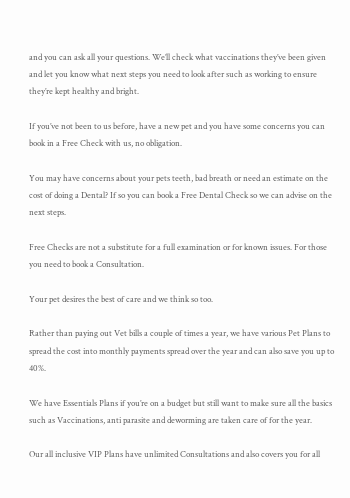and you can ask all your questions. We’ll check what vaccinations they’ve been given and let you know what next steps you need to look after such as working to ensure they’re kept healthy and bright.

If you’ve not been to us before, have a new pet and you have some concerns you can book in a Free Check with us, no obligation.

You may have concerns about your pets teeth, bad breath or need an estimate on the cost of doing a Dental? If so you can book a Free Dental Check so we can advise on the next steps.

Free Checks are not a substitute for a full examination or for known issues. For those you need to book a Consultation.

Your pet desires the best of care and we think so too.

Rather than paying out Vet bills a couple of times a year, we have various Pet Plans to spread the cost into monthly payments spread over the year and can also save you up to 40%.

We have Essentials Plans if you’re on a budget but still want to make sure all the basics such as Vaccinations, anti parasite and deworming are taken care of for the year.

Our all inclusive VIP Plans have unlimited Consultations and also covers you for all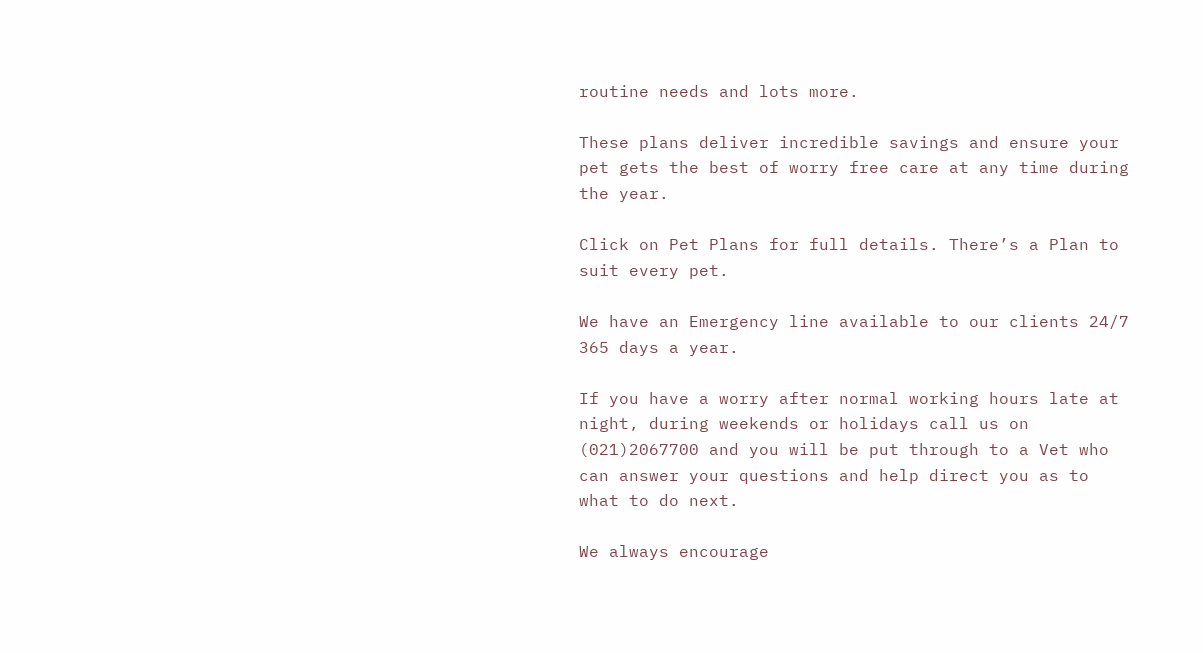routine needs and lots more.

These plans deliver incredible savings and ensure your pet gets the best of worry free care at any time during the year.

Click on Pet Plans for full details. There’s a Plan to suit every pet.

We have an Emergency line available to our clients 24/7 365 days a year.

If you have a worry after normal working hours late at night, during weekends or holidays call us on (021)2067700 and you will be put through to a Vet who can answer your questions and help direct you as to what to do next.

We always encourage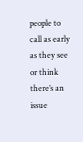people to call as early as they see or think there’s an issue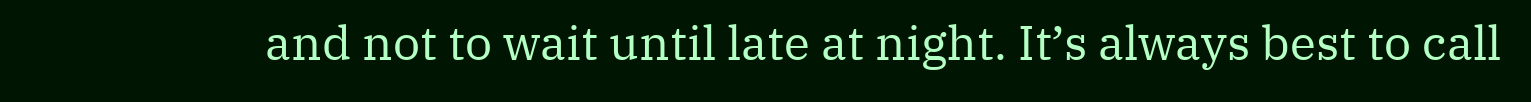and not to wait until late at night. It’s always best to call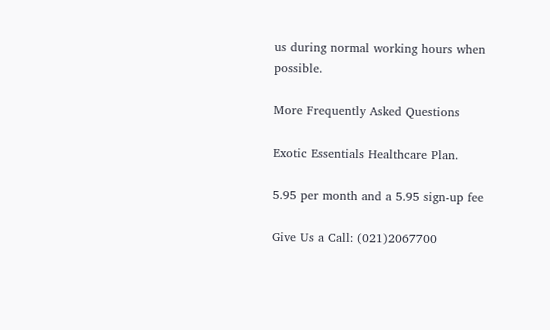us during normal working hours when possible.

More Frequently Asked Questions

Exotic Essentials Healthcare Plan.

5.95 per month and a 5.95 sign-up fee

Give Us a Call: (021)2067700